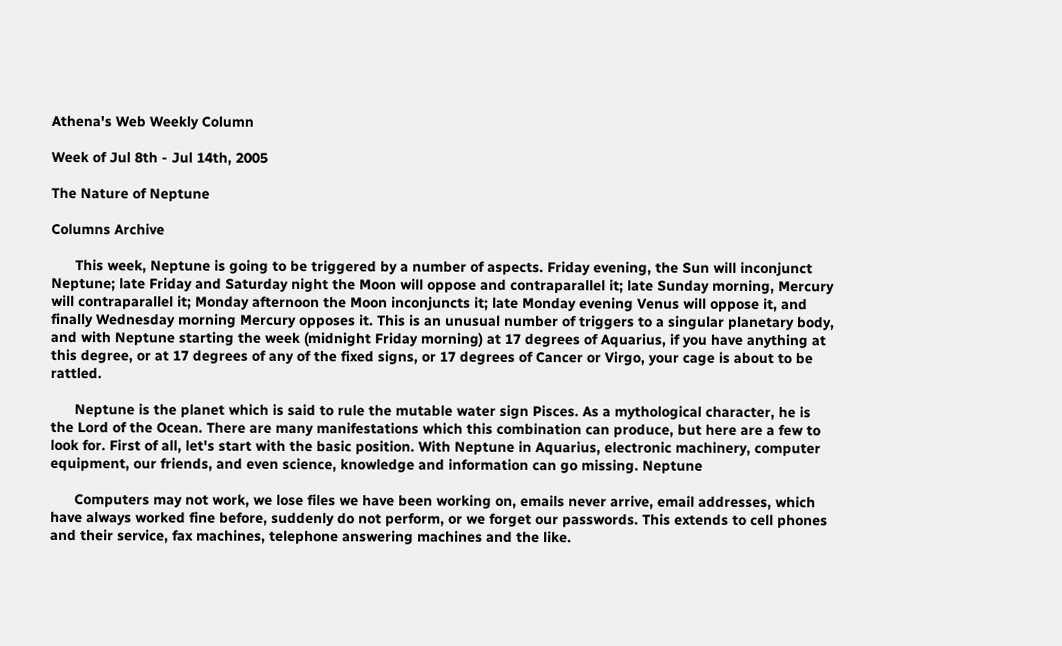Athena's Web Weekly Column

Week of Jul 8th - Jul 14th, 2005

The Nature of Neptune

Columns Archive

      This week, Neptune is going to be triggered by a number of aspects. Friday evening, the Sun will inconjunct Neptune; late Friday and Saturday night the Moon will oppose and contraparallel it; late Sunday morning, Mercury will contraparallel it; Monday afternoon the Moon inconjuncts it; late Monday evening Venus will oppose it, and finally Wednesday morning Mercury opposes it. This is an unusual number of triggers to a singular planetary body, and with Neptune starting the week (midnight Friday morning) at 17 degrees of Aquarius, if you have anything at this degree, or at 17 degrees of any of the fixed signs, or 17 degrees of Cancer or Virgo, your cage is about to be rattled.

      Neptune is the planet which is said to rule the mutable water sign Pisces. As a mythological character, he is the Lord of the Ocean. There are many manifestations which this combination can produce, but here are a few to look for. First of all, let's start with the basic position. With Neptune in Aquarius, electronic machinery, computer equipment, our friends, and even science, knowledge and information can go missing. Neptune

      Computers may not work, we lose files we have been working on, emails never arrive, email addresses, which have always worked fine before, suddenly do not perform, or we forget our passwords. This extends to cell phones and their service, fax machines, telephone answering machines and the like.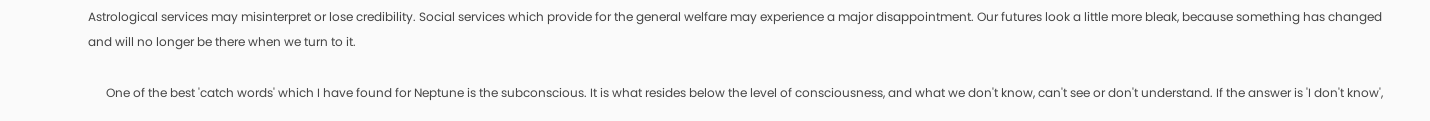Astrological services may misinterpret or lose credibility. Social services which provide for the general welfare may experience a major disappointment. Our futures look a little more bleak, because something has changed and will no longer be there when we turn to it.

      One of the best 'catch words' which I have found for Neptune is the subconscious. It is what resides below the level of consciousness, and what we don't know, can't see or don't understand. If the answer is 'I don't know',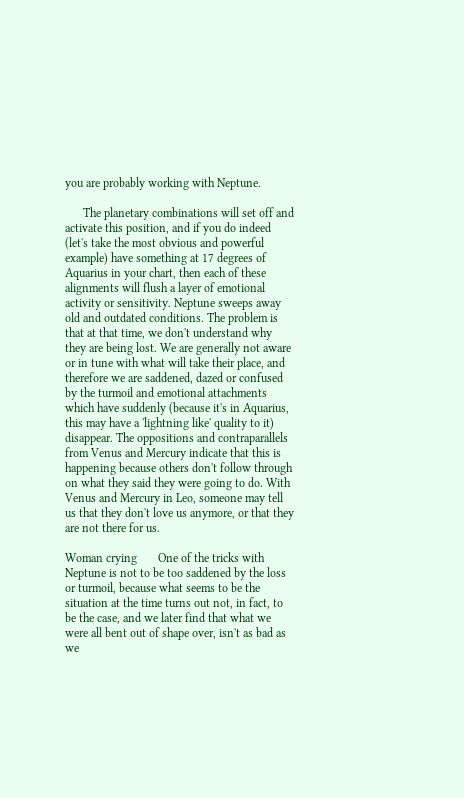you are probably working with Neptune.

      The planetary combinations will set off and activate this position, and if you do indeed (let's take the most obvious and powerful example) have something at 17 degrees of Aquarius in your chart, then each of these alignments will flush a layer of emotional activity or sensitivity. Neptune sweeps away old and outdated conditions. The problem is that at that time, we don't understand why they are being lost. We are generally not aware or in tune with what will take their place, and therefore we are saddened, dazed or confused by the turmoil and emotional attachments which have suddenly (because it's in Aquarius, this may have a 'lightning like' quality to it) disappear. The oppositions and contraparallels from Venus and Mercury indicate that this is happening because others don't follow through on what they said they were going to do. With Venus and Mercury in Leo, someone may tell us that they don't love us anymore, or that they are not there for us.

Woman crying       One of the tricks with Neptune is not to be too saddened by the loss or turmoil, because what seems to be the situation at the time turns out not, in fact, to be the case, and we later find that what we were all bent out of shape over, isn't as bad as we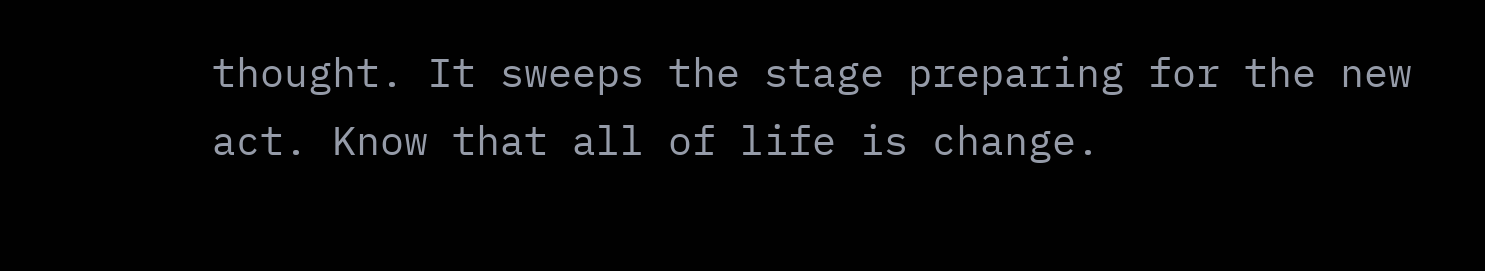thought. It sweeps the stage preparing for the new act. Know that all of life is change.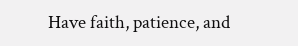Have faith, patience, and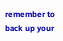remember to back up your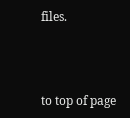files.



to top of page